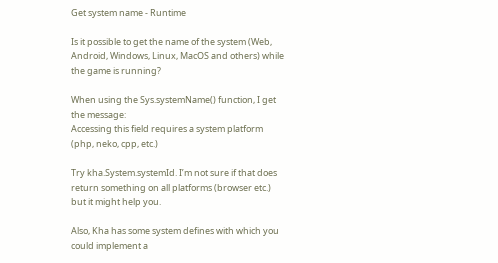Get system name - Runtime

Is it possible to get the name of the system (Web, Android, Windows, Linux, MacOS and others) while the game is running?

When using the Sys.systemName() function, I get the message:
Accessing this field requires a system platform (php, neko, cpp, etc.)

Try kha.System.systemId. I’m not sure if that does return something on all platforms (browser etc.) but it might help you.

Also, Kha has some system defines with which you could implement a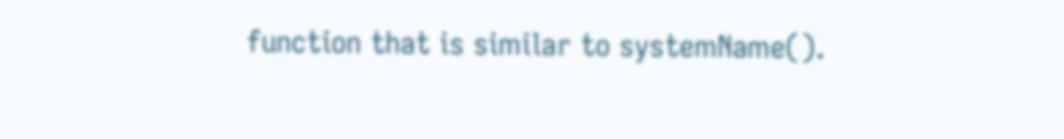function that is similar to systemName().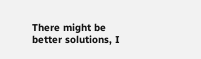There might be better solutions, I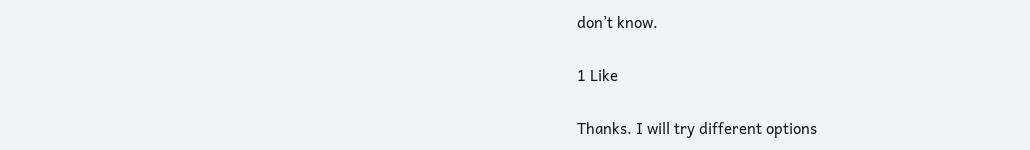don’t know.

1 Like

Thanks. I will try different options